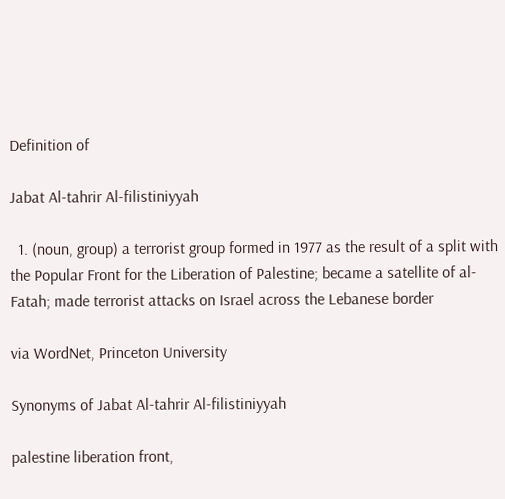Definition of

Jabat Al-tahrir Al-filistiniyyah

  1. (noun, group) a terrorist group formed in 1977 as the result of a split with the Popular Front for the Liberation of Palestine; became a satellite of al-Fatah; made terrorist attacks on Israel across the Lebanese border

via WordNet, Princeton University

Synonyms of Jabat Al-tahrir Al-filistiniyyah

palestine liberation front,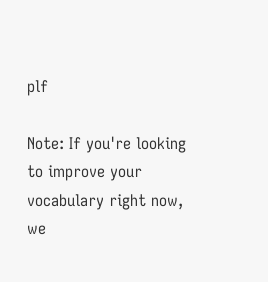plf

Note: If you're looking to improve your vocabulary right now, we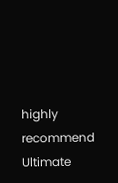highly recommend Ultimate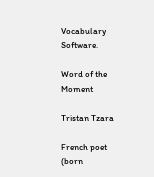Vocabulary Software.

Word of the Moment

Tristan Tzara

French poet (born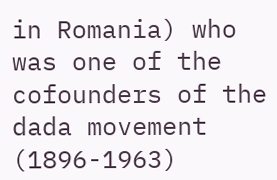in Romania) who was one of the cofounders of the dada movement (1896-1963)